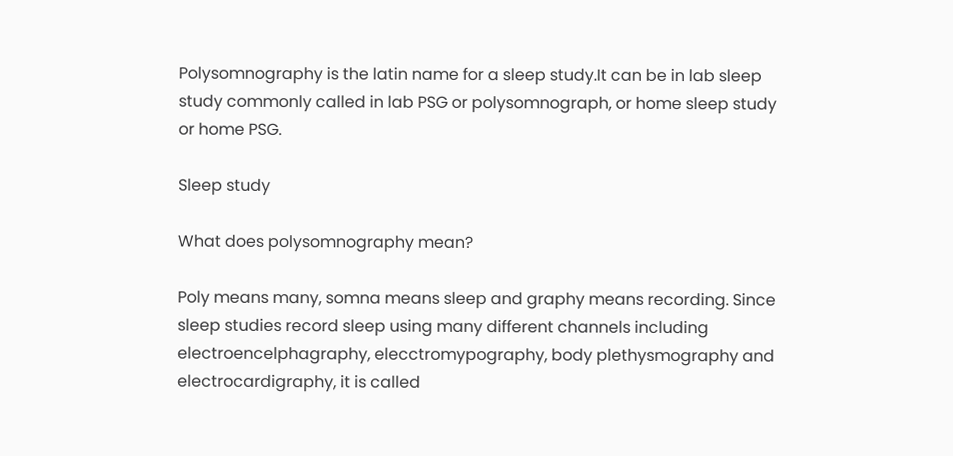Polysomnography is the latin name for a sleep study.It can be in lab sleep study commonly called in lab PSG or polysomnograph, or home sleep study or home PSG.

Sleep study

What does polysomnography mean?

Poly means many, somna means sleep and graphy means recording. Since sleep studies record sleep using many different channels including electroencelphagraphy, elecctromypography, body plethysmography and electrocardigraphy, it is called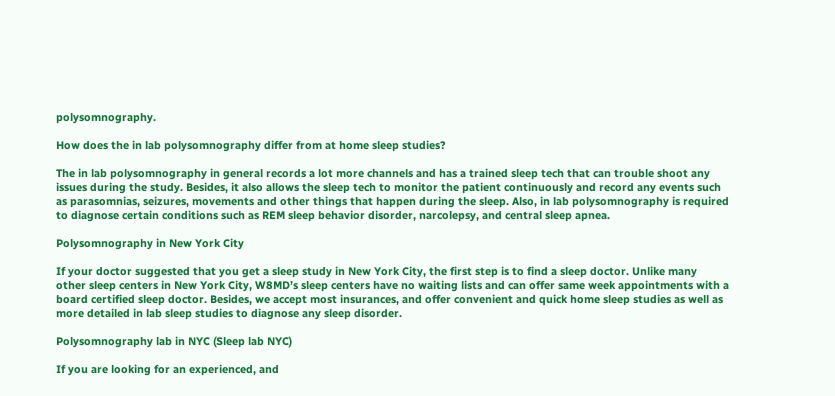polysomnography.

How does the in lab polysomnography differ from at home sleep studies?

The in lab polysomnography in general records a lot more channels and has a trained sleep tech that can trouble shoot any issues during the study. Besides, it also allows the sleep tech to monitor the patient continuously and record any events such as parasomnias, seizures, movements and other things that happen during the sleep. Also, in lab polysomnography is required to diagnose certain conditions such as REM sleep behavior disorder, narcolepsy, and central sleep apnea.

Polysomnography in New York City

If your doctor suggested that you get a sleep study in New York City, the first step is to find a sleep doctor. Unlike many other sleep centers in New York City, W8MD’s sleep centers have no waiting lists and can offer same week appointments with a board certified sleep doctor. Besides, we accept most insurances, and offer convenient and quick home sleep studies as well as more detailed in lab sleep studies to diagnose any sleep disorder.

Polysomnography lab in NYC (Sleep lab NYC)

If you are looking for an experienced, and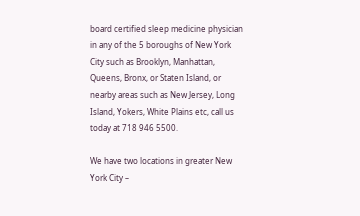board certified sleep medicine physician in any of the 5 boroughs of New York City such as Brooklyn, Manhattan, Queens, Bronx, or Staten Island, or nearby areas such as New Jersey, Long Island, Yokers, White Plains etc, call us today at 718 946 5500.

We have two locations in greater New York City –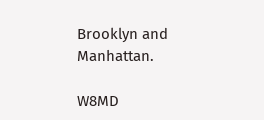Brooklyn and Manhattan.

W8MD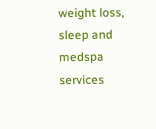weight loss, sleep and medspa services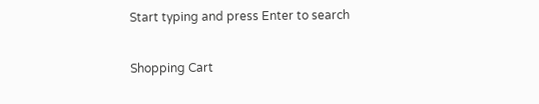Start typing and press Enter to search

Shopping Cart